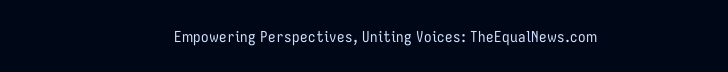Empowering Perspectives, Uniting Voices: TheEqualNews.com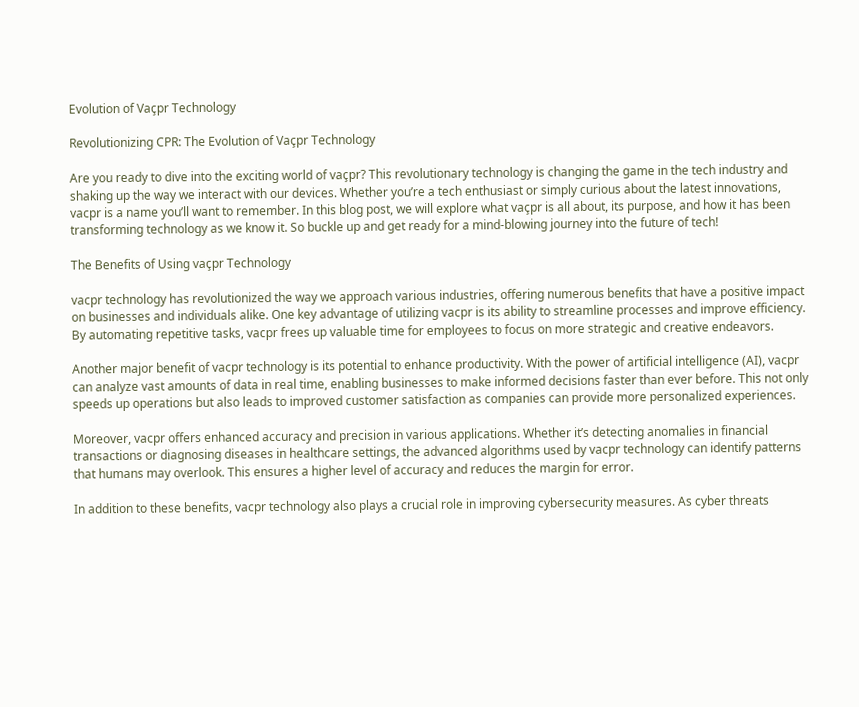Evolution of Vaçpr Technology

Revolutionizing CPR: The Evolution of Vaçpr Technology

Are you ready to dive into the exciting world of vaçpr? This revolutionary technology is changing the game in the tech industry and shaking up the way we interact with our devices. Whether you’re a tech enthusiast or simply curious about the latest innovations, vacpr is a name you’ll want to remember. In this blog post, we will explore what vaçpr is all about, its purpose, and how it has been transforming technology as we know it. So buckle up and get ready for a mind-blowing journey into the future of tech!

The Benefits of Using vaçpr Technology

vacpr technology has revolutionized the way we approach various industries, offering numerous benefits that have a positive impact on businesses and individuals alike. One key advantage of utilizing vacpr is its ability to streamline processes and improve efficiency. By automating repetitive tasks, vacpr frees up valuable time for employees to focus on more strategic and creative endeavors.

Another major benefit of vacpr technology is its potential to enhance productivity. With the power of artificial intelligence (AI), vacpr can analyze vast amounts of data in real time, enabling businesses to make informed decisions faster than ever before. This not only speeds up operations but also leads to improved customer satisfaction as companies can provide more personalized experiences.

Moreover, vacpr offers enhanced accuracy and precision in various applications. Whether it’s detecting anomalies in financial transactions or diagnosing diseases in healthcare settings, the advanced algorithms used by vacpr technology can identify patterns that humans may overlook. This ensures a higher level of accuracy and reduces the margin for error.

In addition to these benefits, vacpr technology also plays a crucial role in improving cybersecurity measures. As cyber threats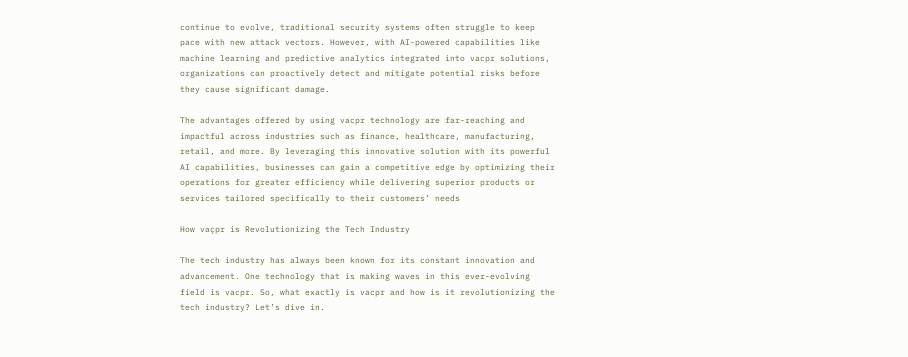continue to evolve, traditional security systems often struggle to keep pace with new attack vectors. However, with AI-powered capabilities like machine learning and predictive analytics integrated into vacpr solutions, organizations can proactively detect and mitigate potential risks before they cause significant damage.

The advantages offered by using vacpr technology are far-reaching and impactful across industries such as finance, healthcare, manufacturing, retail, and more. By leveraging this innovative solution with its powerful AI capabilities, businesses can gain a competitive edge by optimizing their operations for greater efficiency while delivering superior products or services tailored specifically to their customers’ needs

How vaçpr is Revolutionizing the Tech Industry

The tech industry has always been known for its constant innovation and advancement. One technology that is making waves in this ever-evolving field is vacpr. So, what exactly is vacpr and how is it revolutionizing the tech industry? Let’s dive in.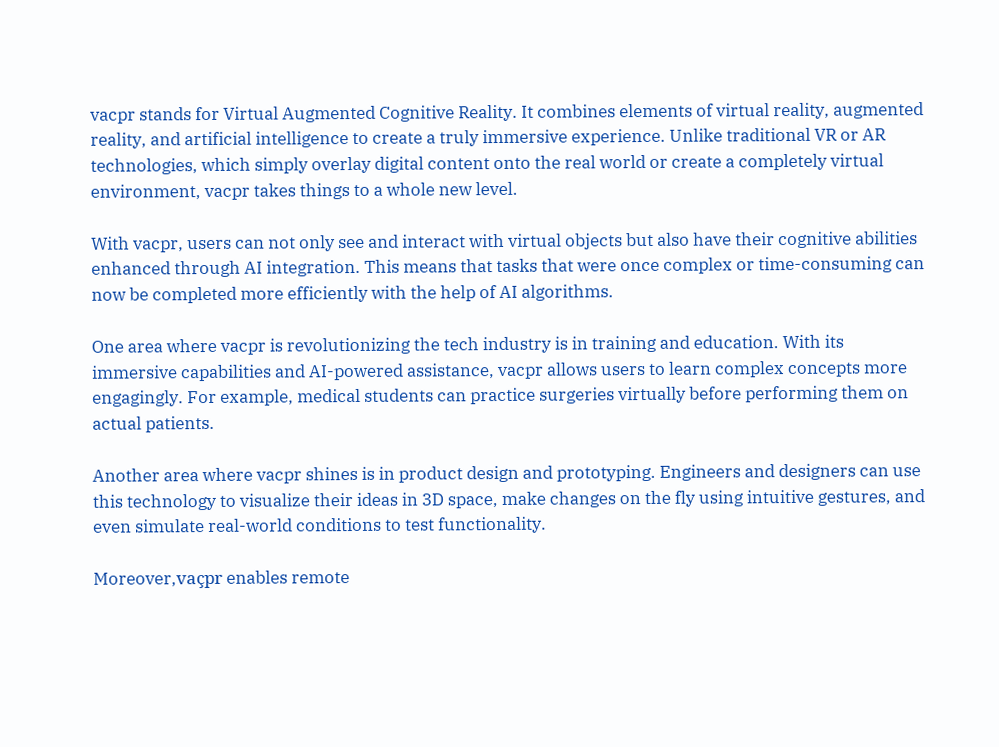vacpr stands for Virtual Augmented Cognitive Reality. It combines elements of virtual reality, augmented reality, and artificial intelligence to create a truly immersive experience. Unlike traditional VR or AR technologies, which simply overlay digital content onto the real world or create a completely virtual environment, vacpr takes things to a whole new level.

With vacpr, users can not only see and interact with virtual objects but also have their cognitive abilities enhanced through AI integration. This means that tasks that were once complex or time-consuming can now be completed more efficiently with the help of AI algorithms.

One area where vacpr is revolutionizing the tech industry is in training and education. With its immersive capabilities and AI-powered assistance, vacpr allows users to learn complex concepts more engagingly. For example, medical students can practice surgeries virtually before performing them on actual patients.

Another area where vacpr shines is in product design and prototyping. Engineers and designers can use this technology to visualize their ideas in 3D space, make changes on the fly using intuitive gestures, and even simulate real-world conditions to test functionality.

Moreover,vaçpr enables remote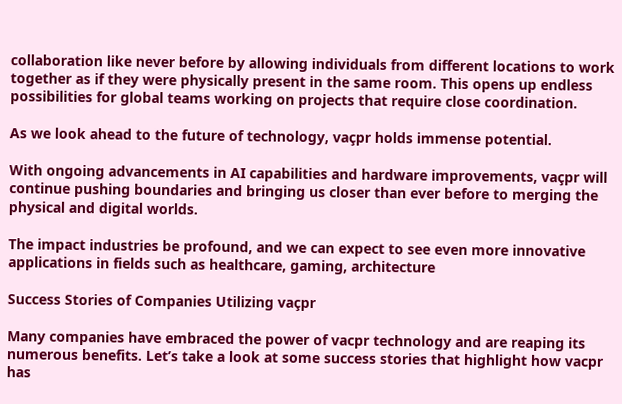collaboration like never before by allowing individuals from different locations to work together as if they were physically present in the same room. This opens up endless possibilities for global teams working on projects that require close coordination.

As we look ahead to the future of technology, vaçpr holds immense potential.

With ongoing advancements in AI capabilities and hardware improvements, vaçpr will continue pushing boundaries and bringing us closer than ever before to merging the physical and digital worlds.

The impact industries be profound, and we can expect to see even more innovative applications in fields such as healthcare, gaming, architecture

Success Stories of Companies Utilizing vaçpr

Many companies have embraced the power of vacpr technology and are reaping its numerous benefits. Let’s take a look at some success stories that highlight how vacpr has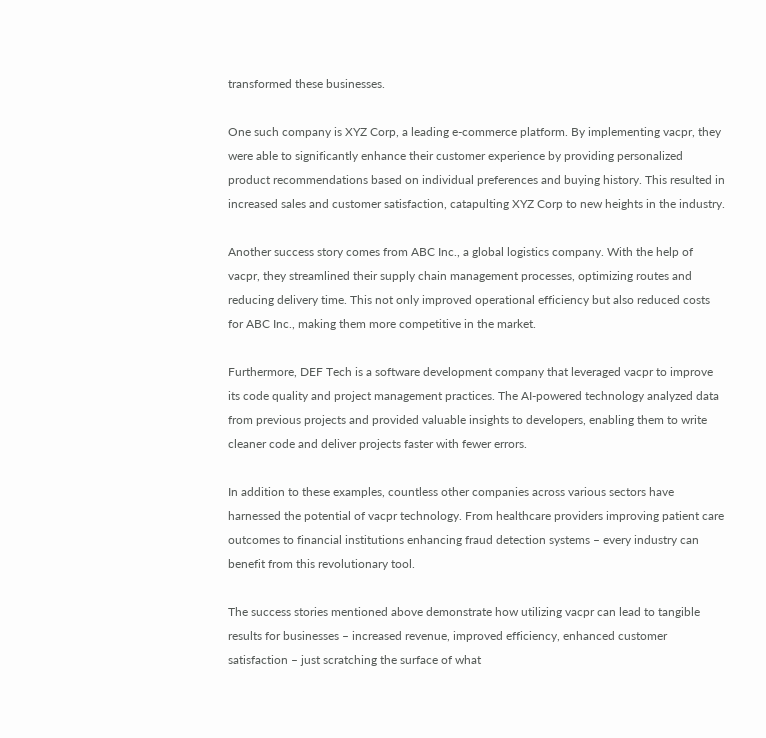transformed these businesses.

One such company is XYZ Corp, a leading e-commerce platform. By implementing vacpr, they were able to significantly enhance their customer experience by providing personalized product recommendations based on individual preferences and buying history. This resulted in increased sales and customer satisfaction, catapulting XYZ Corp to new heights in the industry.

Another success story comes from ABC Inc., a global logistics company. With the help of vacpr, they streamlined their supply chain management processes, optimizing routes and reducing delivery time. This not only improved operational efficiency but also reduced costs for ABC Inc., making them more competitive in the market.

Furthermore, DEF Tech is a software development company that leveraged vacpr to improve its code quality and project management practices. The AI-powered technology analyzed data from previous projects and provided valuable insights to developers, enabling them to write cleaner code and deliver projects faster with fewer errors.

In addition to these examples, countless other companies across various sectors have harnessed the potential of vacpr technology. From healthcare providers improving patient care outcomes to financial institutions enhancing fraud detection systems – every industry can benefit from this revolutionary tool.

The success stories mentioned above demonstrate how utilizing vacpr can lead to tangible results for businesses – increased revenue, improved efficiency, enhanced customer satisfaction – just scratching the surface of what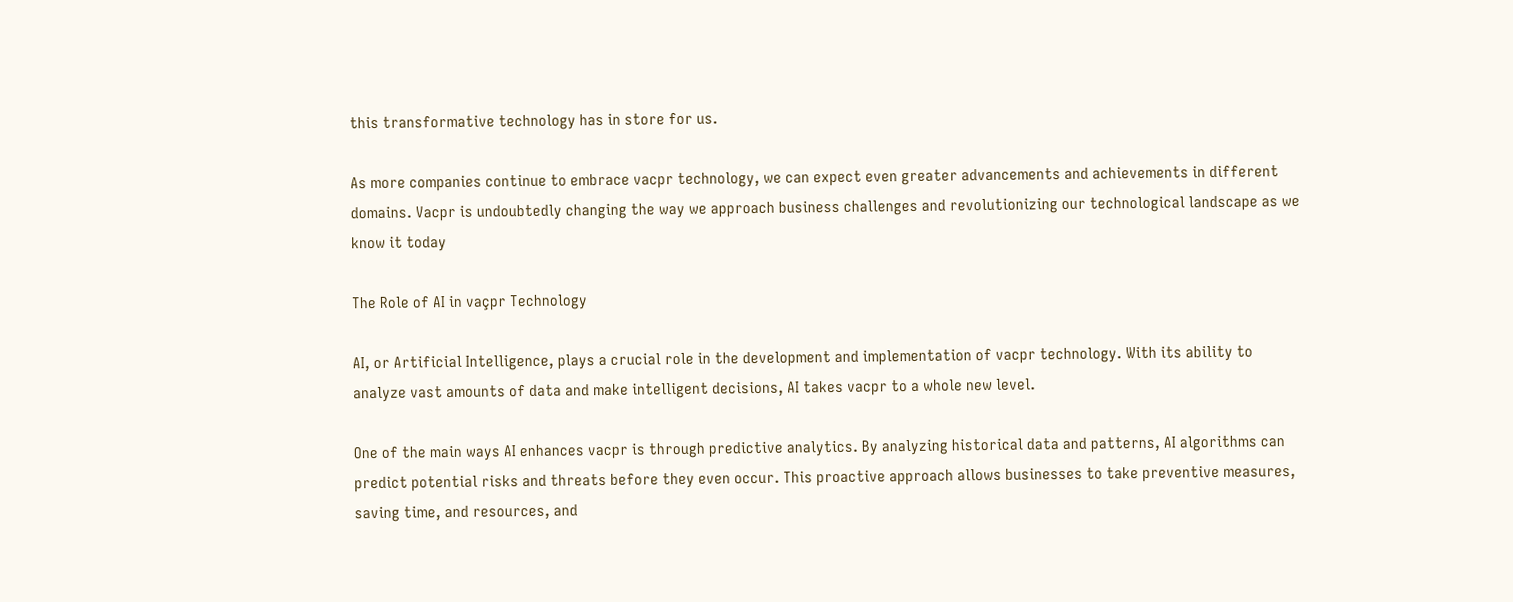this transformative technology has in store for us.

As more companies continue to embrace vacpr technology, we can expect even greater advancements and achievements in different domains. Vacpr is undoubtedly changing the way we approach business challenges and revolutionizing our technological landscape as we know it today

The Role of AI in vaçpr Technology

AI, or Artificial Intelligence, plays a crucial role in the development and implementation of vacpr technology. With its ability to analyze vast amounts of data and make intelligent decisions, AI takes vacpr to a whole new level.

One of the main ways AI enhances vacpr is through predictive analytics. By analyzing historical data and patterns, AI algorithms can predict potential risks and threats before they even occur. This proactive approach allows businesses to take preventive measures, saving time, and resources, and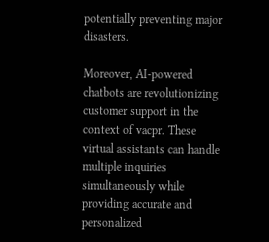potentially preventing major disasters.

Moreover, AI-powered chatbots are revolutionizing customer support in the context of vacpr. These virtual assistants can handle multiple inquiries simultaneously while providing accurate and personalized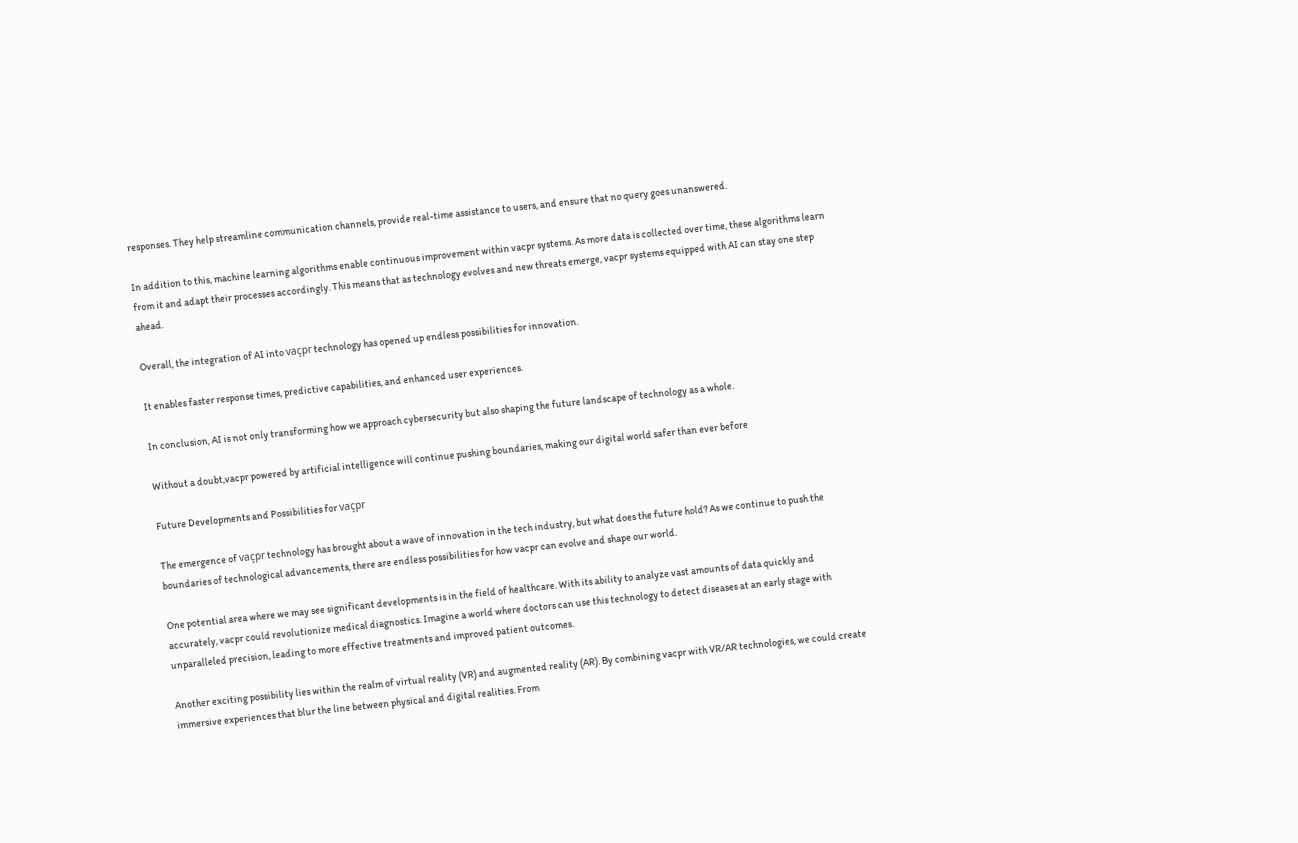responses. They help streamline communication channels, provide real-time assistance to users, and ensure that no query goes unanswered.

In addition to this, machine learning algorithms enable continuous improvement within vacpr systems. As more data is collected over time, these algorithms learn from it and adapt their processes accordingly. This means that as technology evolves and new threats emerge, vacpr systems equipped with AI can stay one step ahead.

Overall, the integration of AI into vaçpr technology has opened up endless possibilities for innovation.

It enables faster response times, predictive capabilities, and enhanced user experiences.

In conclusion, AI is not only transforming how we approach cybersecurity but also shaping the future landscape of technology as a whole.

Without a doubt,vacpr powered by artificial intelligence will continue pushing boundaries, making our digital world safer than ever before

Future Developments and Possibilities for vaçpr

The emergence of vaçpr technology has brought about a wave of innovation in the tech industry, but what does the future hold? As we continue to push the boundaries of technological advancements, there are endless possibilities for how vacpr can evolve and shape our world.

One potential area where we may see significant developments is in the field of healthcare. With its ability to analyze vast amounts of data quickly and accurately, vacpr could revolutionize medical diagnostics. Imagine a world where doctors can use this technology to detect diseases at an early stage with unparalleled precision, leading to more effective treatments and improved patient outcomes.

Another exciting possibility lies within the realm of virtual reality (VR) and augmented reality (AR). By combining vacpr with VR/AR technologies, we could create immersive experiences that blur the line between physical and digital realities. From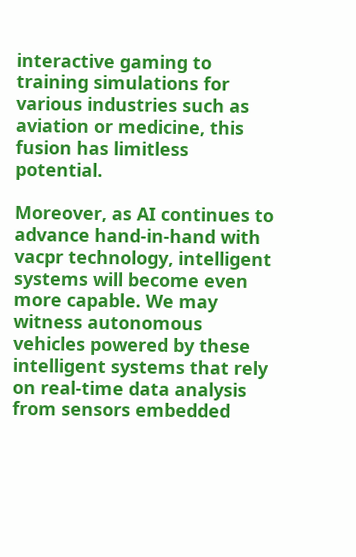interactive gaming to training simulations for various industries such as aviation or medicine, this fusion has limitless potential.

Moreover, as AI continues to advance hand-in-hand with vacpr technology, intelligent systems will become even more capable. We may witness autonomous vehicles powered by these intelligent systems that rely on real-time data analysis from sensors embedded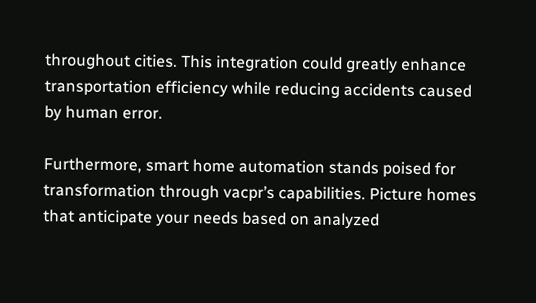throughout cities. This integration could greatly enhance transportation efficiency while reducing accidents caused by human error.

Furthermore, smart home automation stands poised for transformation through vacpr’s capabilities. Picture homes that anticipate your needs based on analyzed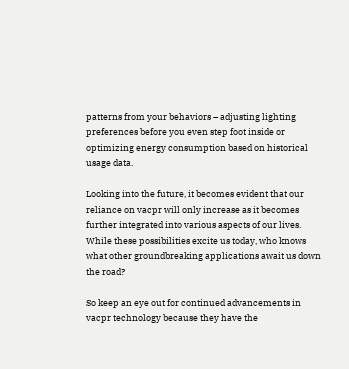patterns from your behaviors – adjusting lighting preferences before you even step foot inside or optimizing energy consumption based on historical usage data.

Looking into the future, it becomes evident that our reliance on vacpr will only increase as it becomes further integrated into various aspects of our lives. While these possibilities excite us today, who knows what other groundbreaking applications await us down the road?

So keep an eye out for continued advancements in vacpr technology because they have the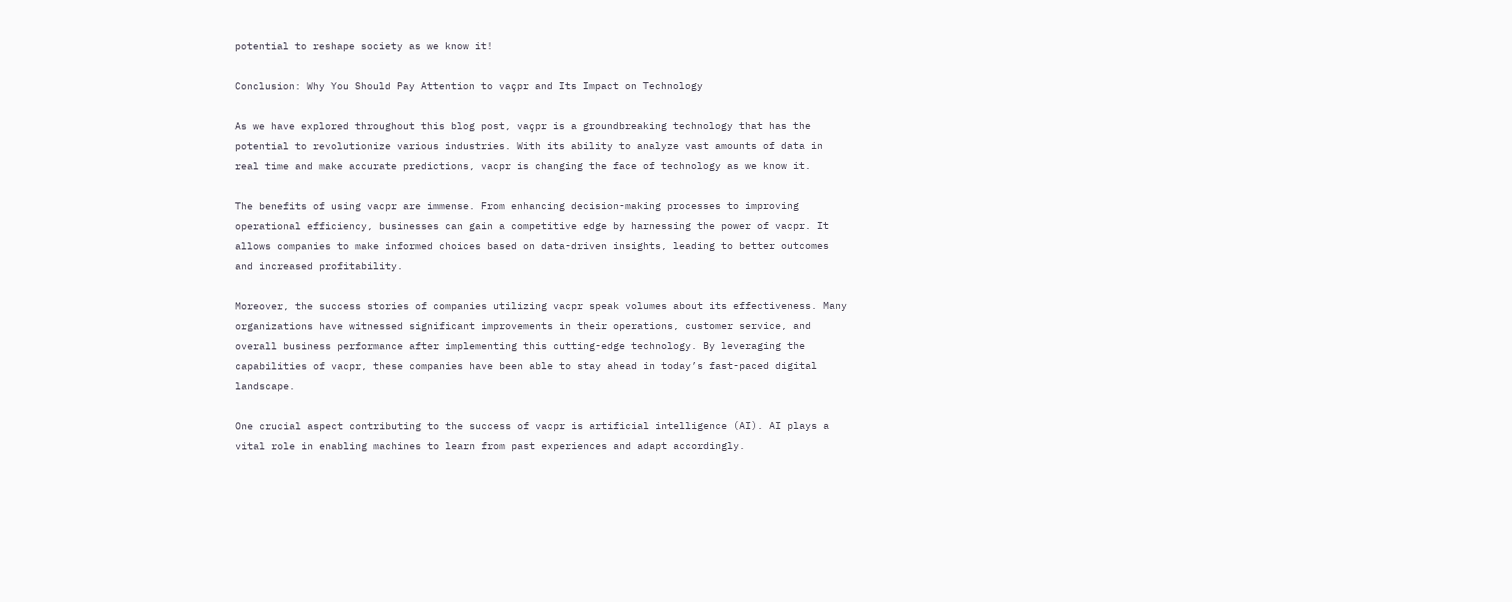potential to reshape society as we know it!

Conclusion: Why You Should Pay Attention to vaçpr and Its Impact on Technology

As we have explored throughout this blog post, vaçpr is a groundbreaking technology that has the potential to revolutionize various industries. With its ability to analyze vast amounts of data in real time and make accurate predictions, vacpr is changing the face of technology as we know it.

The benefits of using vacpr are immense. From enhancing decision-making processes to improving operational efficiency, businesses can gain a competitive edge by harnessing the power of vacpr. It allows companies to make informed choices based on data-driven insights, leading to better outcomes and increased profitability.

Moreover, the success stories of companies utilizing vacpr speak volumes about its effectiveness. Many organizations have witnessed significant improvements in their operations, customer service, and overall business performance after implementing this cutting-edge technology. By leveraging the capabilities of vacpr, these companies have been able to stay ahead in today’s fast-paced digital landscape.

One crucial aspect contributing to the success of vacpr is artificial intelligence (AI). AI plays a vital role in enabling machines to learn from past experiences and adapt accordingly.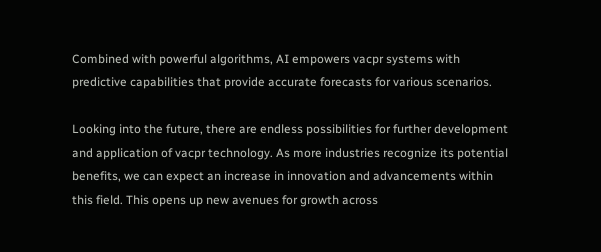Combined with powerful algorithms, AI empowers vacpr systems with predictive capabilities that provide accurate forecasts for various scenarios.

Looking into the future, there are endless possibilities for further development and application of vacpr technology. As more industries recognize its potential benefits, we can expect an increase in innovation and advancements within this field. This opens up new avenues for growth across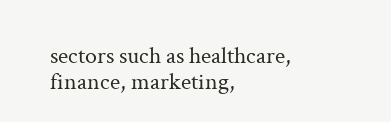sectors such as healthcare, finance, marketing,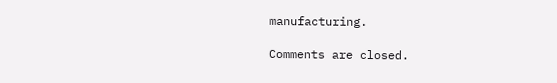manufacturing.

Comments are closed.